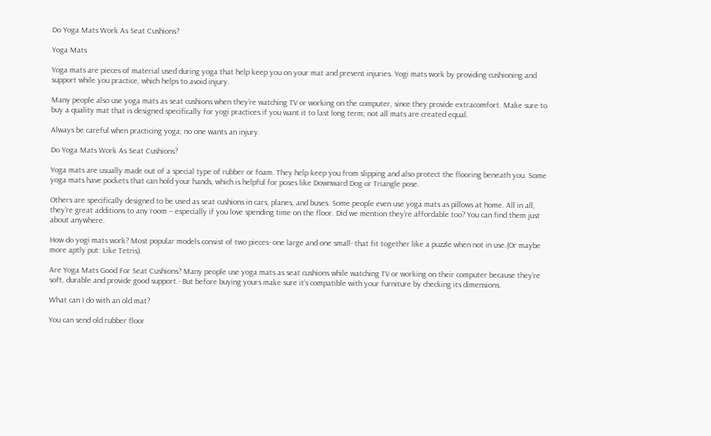Do Yoga Mats Work As Seat Cushions?

Yoga Mats

Yoga mats are pieces of material used during yoga that help keep you on your mat and prevent injuries. Yogi mats work by providing cushioning and support while you practice, which helps to avoid injury.

Many people also use yoga mats as seat cushions when they’re watching TV or working on the computer, since they provide extracomfort. Make sure to buy a quality mat that is designed specifically for yogi practices if you want it to last long term; not all mats are created equal.

Always be careful when practicing yoga; no one wants an injury.

Do Yoga Mats Work As Seat Cushions?

Yoga mats are usually made out of a special type of rubber or foam. They help keep you from slipping and also protect the flooring beneath you. Some yoga mats have pockets that can hold your hands, which is helpful for poses like Downward Dog or Triangle pose.

Others are specifically designed to be used as seat cushions in cars, planes, and buses. Some people even use yoga mats as pillows at home. All in all, they’re great additions to any room – especially if you love spending time on the floor. Did we mention they’re affordable too? You can find them just about anywhere.

How do yogi mats work? Most popular models consist of two pieces- one large and one small- that fit together like a puzzle when not in use.(Or maybe more aptly put: Like Tetris).

Are Yoga Mats Good For Seat Cushions? Many people use yoga mats as seat cushions while watching TV or working on their computer because they’re soft, durable and provide good support.- But before buying yours make sure it’s compatible with your furniture by checking its dimensions.

What can I do with an old mat?

You can send old rubber floor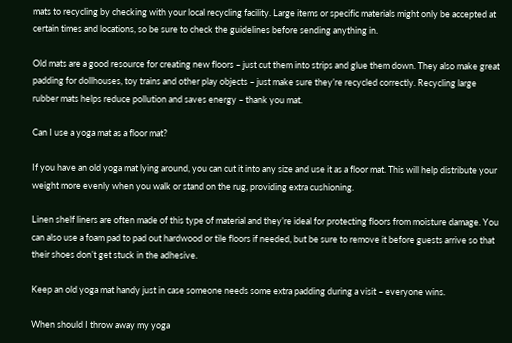mats to recycling by checking with your local recycling facility. Large items or specific materials might only be accepted at certain times and locations, so be sure to check the guidelines before sending anything in.

Old mats are a good resource for creating new floors – just cut them into strips and glue them down. They also make great padding for dollhouses, toy trains and other play objects – just make sure they’re recycled correctly. Recycling large rubber mats helps reduce pollution and saves energy – thank you mat.

Can I use a yoga mat as a floor mat?

If you have an old yoga mat lying around, you can cut it into any size and use it as a floor mat. This will help distribute your weight more evenly when you walk or stand on the rug, providing extra cushioning.

Linen shelf liners are often made of this type of material and they’re ideal for protecting floors from moisture damage. You can also use a foam pad to pad out hardwood or tile floors if needed, but be sure to remove it before guests arrive so that their shoes don’t get stuck in the adhesive.

Keep an old yoga mat handy just in case someone needs some extra padding during a visit – everyone wins.

When should I throw away my yoga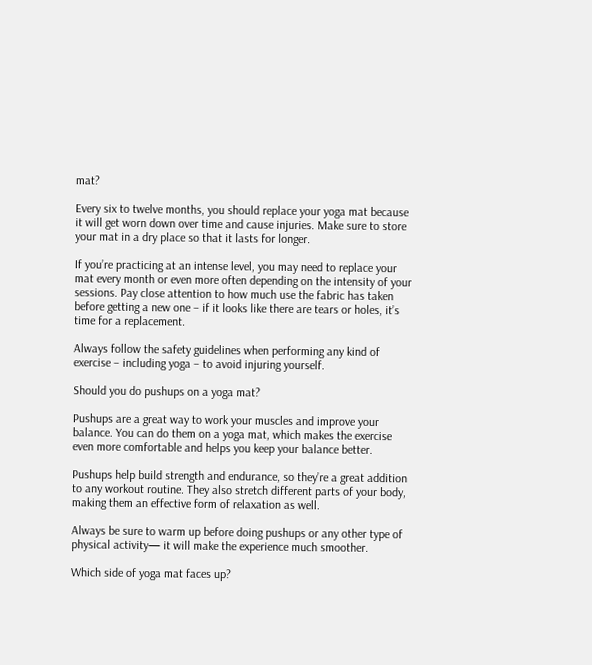mat?

Every six to twelve months, you should replace your yoga mat because it will get worn down over time and cause injuries. Make sure to store your mat in a dry place so that it lasts for longer.

If you’re practicing at an intense level, you may need to replace your mat every month or even more often depending on the intensity of your sessions. Pay close attention to how much use the fabric has taken before getting a new one – if it looks like there are tears or holes, it’s time for a replacement.

Always follow the safety guidelines when performing any kind of exercise – including yoga – to avoid injuring yourself.

Should you do pushups on a yoga mat?

Pushups are a great way to work your muscles and improve your balance. You can do them on a yoga mat, which makes the exercise even more comfortable and helps you keep your balance better.

Pushups help build strength and endurance, so they’re a great addition to any workout routine. They also stretch different parts of your body, making them an effective form of relaxation as well.

Always be sure to warm up before doing pushups or any other type of physical activity— it will make the experience much smoother.

Which side of yoga mat faces up?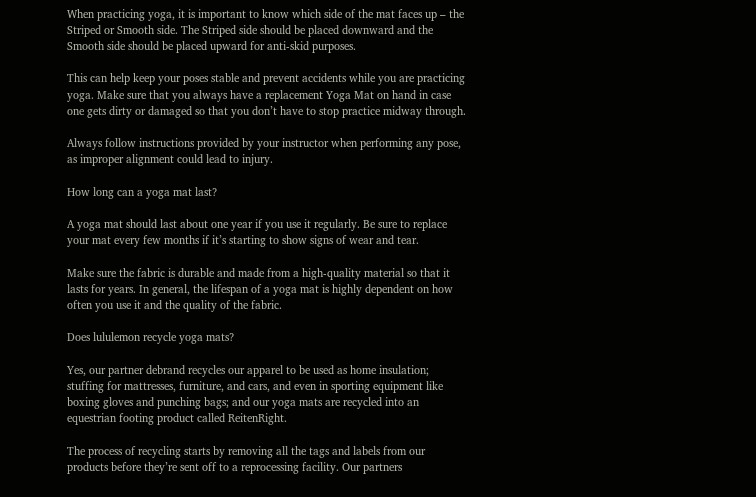When practicing yoga, it is important to know which side of the mat faces up – the Striped or Smooth side. The Striped side should be placed downward and the Smooth side should be placed upward for anti-skid purposes.

This can help keep your poses stable and prevent accidents while you are practicing yoga. Make sure that you always have a replacement Yoga Mat on hand in case one gets dirty or damaged so that you don’t have to stop practice midway through.

Always follow instructions provided by your instructor when performing any pose, as improper alignment could lead to injury.

How long can a yoga mat last?

A yoga mat should last about one year if you use it regularly. Be sure to replace your mat every few months if it’s starting to show signs of wear and tear.

Make sure the fabric is durable and made from a high-quality material so that it lasts for years. In general, the lifespan of a yoga mat is highly dependent on how often you use it and the quality of the fabric.

Does lululemon recycle yoga mats?

Yes, our partner debrand recycles our apparel to be used as home insulation; stuffing for mattresses, furniture, and cars, and even in sporting equipment like boxing gloves and punching bags; and our yoga mats are recycled into an equestrian footing product called ReitenRight.

The process of recycling starts by removing all the tags and labels from our products before they’re sent off to a reprocessing facility. Our partners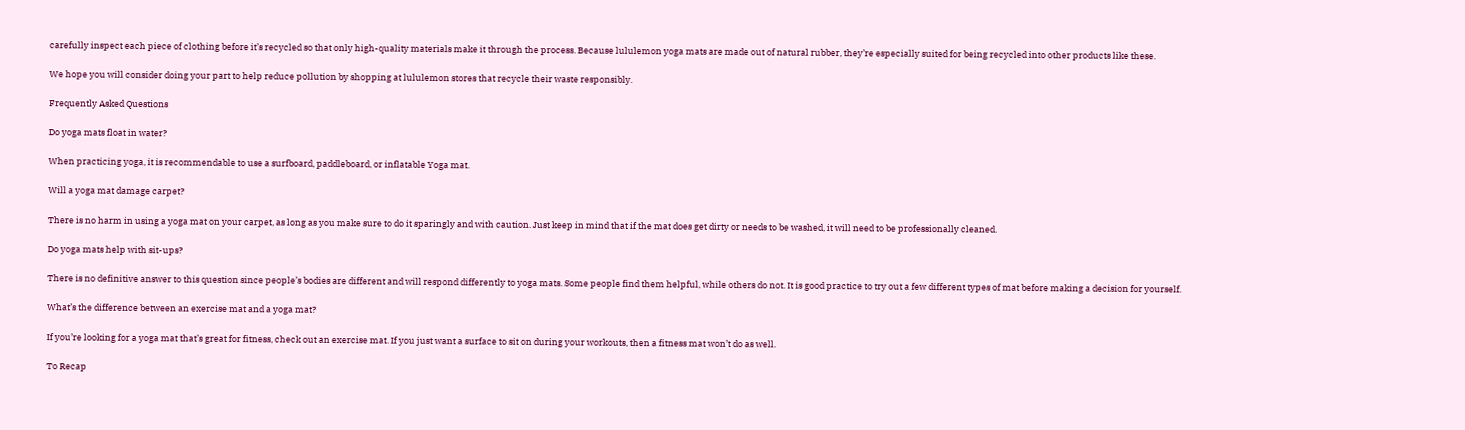carefully inspect each piece of clothing before it’s recycled so that only high-quality materials make it through the process. Because lululemon yoga mats are made out of natural rubber, they’re especially suited for being recycled into other products like these.

We hope you will consider doing your part to help reduce pollution by shopping at lululemon stores that recycle their waste responsibly.

Frequently Asked Questions

Do yoga mats float in water?

When practicing yoga, it is recommendable to use a surfboard, paddleboard, or inflatable Yoga mat.

Will a yoga mat damage carpet?

There is no harm in using a yoga mat on your carpet, as long as you make sure to do it sparingly and with caution. Just keep in mind that if the mat does get dirty or needs to be washed, it will need to be professionally cleaned.

Do yoga mats help with sit-ups?

There is no definitive answer to this question since people’s bodies are different and will respond differently to yoga mats. Some people find them helpful, while others do not. It is good practice to try out a few different types of mat before making a decision for yourself.

What’s the difference between an exercise mat and a yoga mat?

If you’re looking for a yoga mat that’s great for fitness, check out an exercise mat. If you just want a surface to sit on during your workouts, then a fitness mat won’t do as well.

To Recap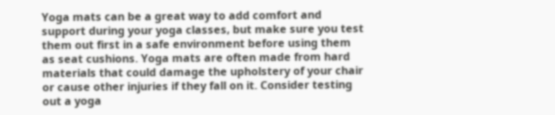Yoga mats can be a great way to add comfort and support during your yoga classes, but make sure you test them out first in a safe environment before using them as seat cushions. Yoga mats are often made from hard materials that could damage the upholstery of your chair or cause other injuries if they fall on it. Consider testing out a yoga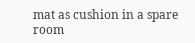mat as cushion in a spare room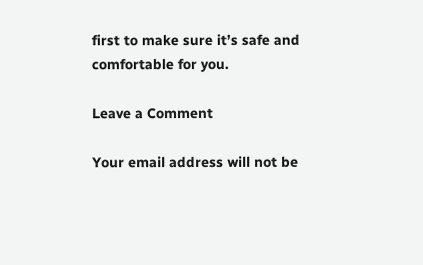first to make sure it’s safe and comfortable for you.

Leave a Comment

Your email address will not be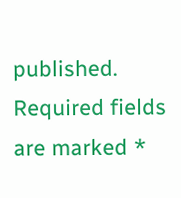published. Required fields are marked *